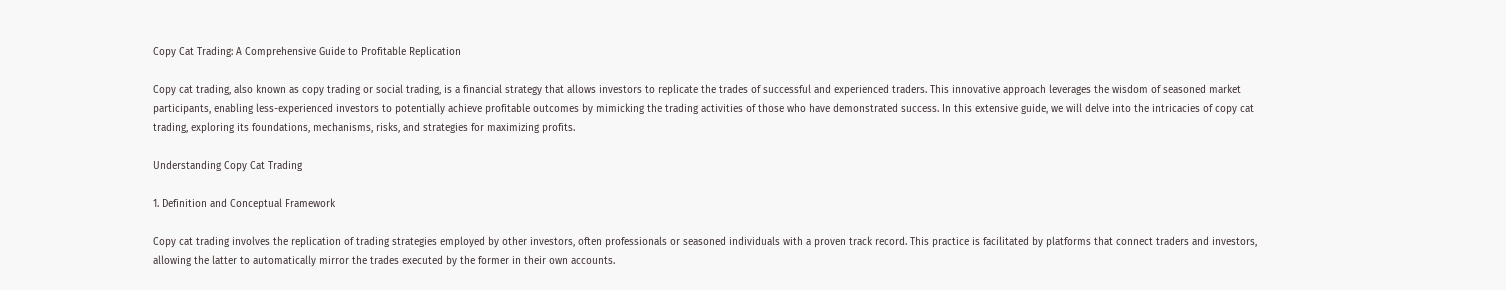Copy Cat Trading: A Comprehensive Guide to Profitable Replication

Copy cat trading, also known as copy trading or social trading, is a financial strategy that allows investors to replicate the trades of successful and experienced traders. This innovative approach leverages the wisdom of seasoned market participants, enabling less-experienced investors to potentially achieve profitable outcomes by mimicking the trading activities of those who have demonstrated success. In this extensive guide, we will delve into the intricacies of copy cat trading, exploring its foundations, mechanisms, risks, and strategies for maximizing profits.

Understanding Copy Cat Trading

1. Definition and Conceptual Framework

Copy cat trading involves the replication of trading strategies employed by other investors, often professionals or seasoned individuals with a proven track record. This practice is facilitated by platforms that connect traders and investors, allowing the latter to automatically mirror the trades executed by the former in their own accounts.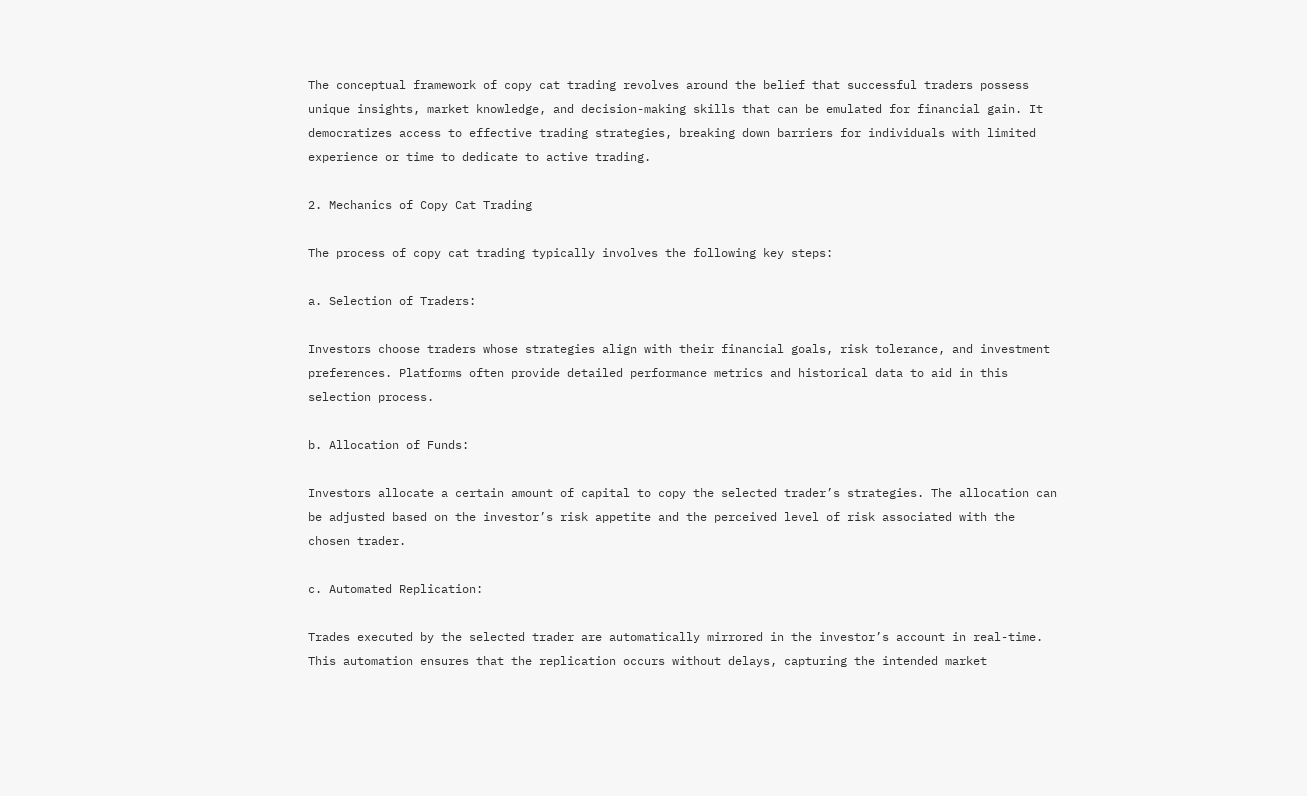The conceptual framework of copy cat trading revolves around the belief that successful traders possess unique insights, market knowledge, and decision-making skills that can be emulated for financial gain. It democratizes access to effective trading strategies, breaking down barriers for individuals with limited experience or time to dedicate to active trading.

2. Mechanics of Copy Cat Trading

The process of copy cat trading typically involves the following key steps:

a. Selection of Traders:

Investors choose traders whose strategies align with their financial goals, risk tolerance, and investment preferences. Platforms often provide detailed performance metrics and historical data to aid in this selection process.

b. Allocation of Funds:

Investors allocate a certain amount of capital to copy the selected trader’s strategies. The allocation can be adjusted based on the investor’s risk appetite and the perceived level of risk associated with the chosen trader.

c. Automated Replication:

Trades executed by the selected trader are automatically mirrored in the investor’s account in real-time. This automation ensures that the replication occurs without delays, capturing the intended market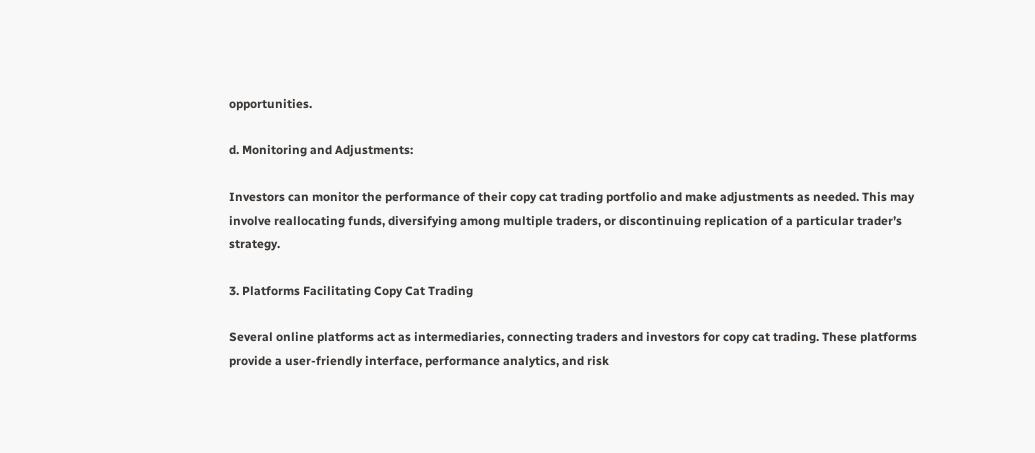opportunities.

d. Monitoring and Adjustments:

Investors can monitor the performance of their copy cat trading portfolio and make adjustments as needed. This may involve reallocating funds, diversifying among multiple traders, or discontinuing replication of a particular trader’s strategy.

3. Platforms Facilitating Copy Cat Trading

Several online platforms act as intermediaries, connecting traders and investors for copy cat trading. These platforms provide a user-friendly interface, performance analytics, and risk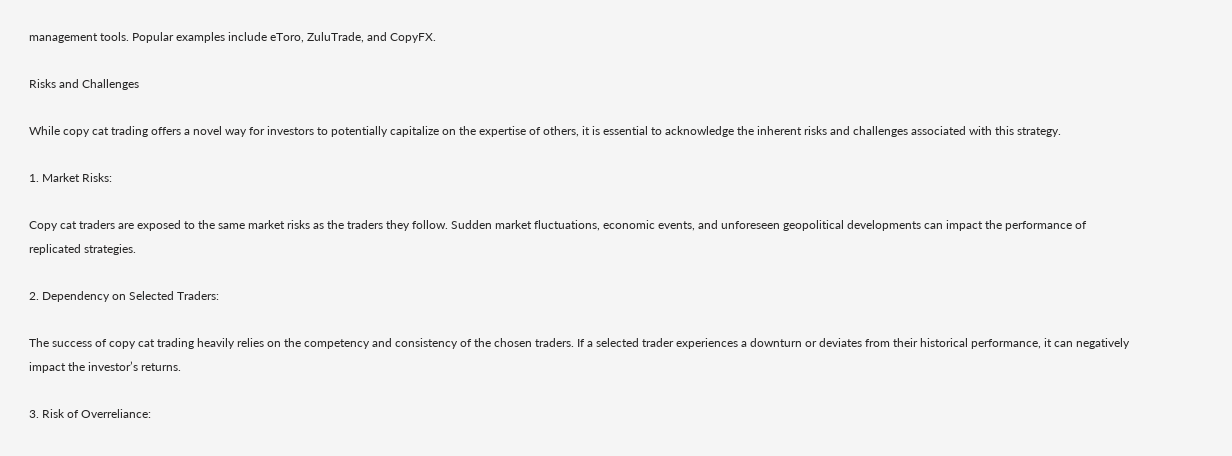management tools. Popular examples include eToro, ZuluTrade, and CopyFX.

Risks and Challenges

While copy cat trading offers a novel way for investors to potentially capitalize on the expertise of others, it is essential to acknowledge the inherent risks and challenges associated with this strategy.

1. Market Risks:

Copy cat traders are exposed to the same market risks as the traders they follow. Sudden market fluctuations, economic events, and unforeseen geopolitical developments can impact the performance of replicated strategies.

2. Dependency on Selected Traders:

The success of copy cat trading heavily relies on the competency and consistency of the chosen traders. If a selected trader experiences a downturn or deviates from their historical performance, it can negatively impact the investor’s returns.

3. Risk of Overreliance: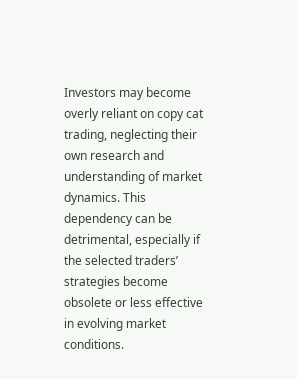Investors may become overly reliant on copy cat trading, neglecting their own research and understanding of market dynamics. This dependency can be detrimental, especially if the selected traders’ strategies become obsolete or less effective in evolving market conditions.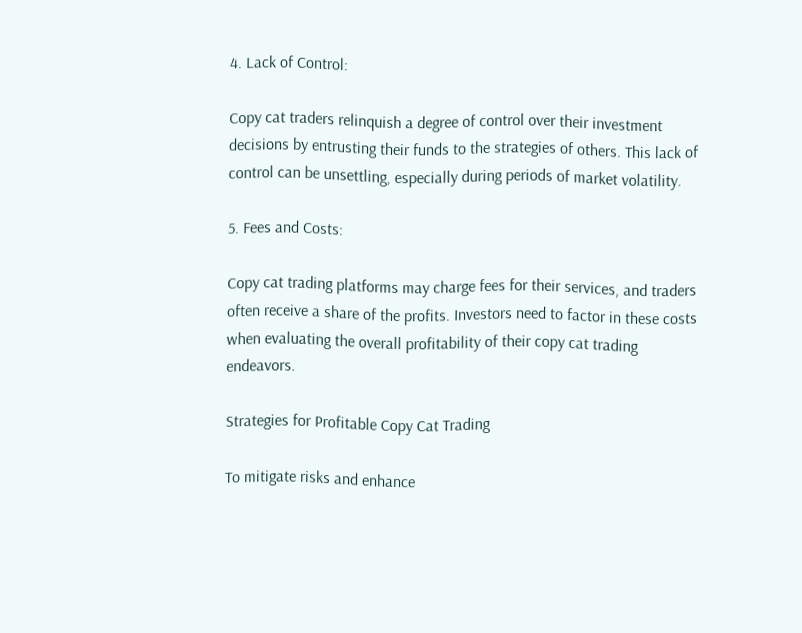4. Lack of Control:

Copy cat traders relinquish a degree of control over their investment decisions by entrusting their funds to the strategies of others. This lack of control can be unsettling, especially during periods of market volatility.

5. Fees and Costs:

Copy cat trading platforms may charge fees for their services, and traders often receive a share of the profits. Investors need to factor in these costs when evaluating the overall profitability of their copy cat trading endeavors.

Strategies for Profitable Copy Cat Trading

To mitigate risks and enhance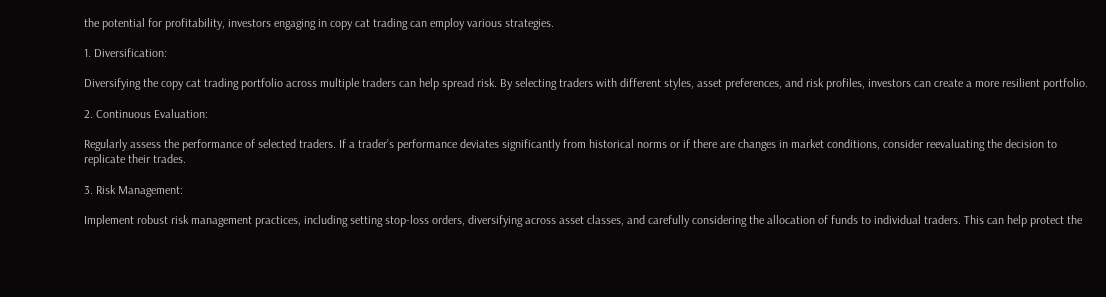the potential for profitability, investors engaging in copy cat trading can employ various strategies.

1. Diversification:

Diversifying the copy cat trading portfolio across multiple traders can help spread risk. By selecting traders with different styles, asset preferences, and risk profiles, investors can create a more resilient portfolio.

2. Continuous Evaluation:

Regularly assess the performance of selected traders. If a trader’s performance deviates significantly from historical norms or if there are changes in market conditions, consider reevaluating the decision to replicate their trades.

3. Risk Management:

Implement robust risk management practices, including setting stop-loss orders, diversifying across asset classes, and carefully considering the allocation of funds to individual traders. This can help protect the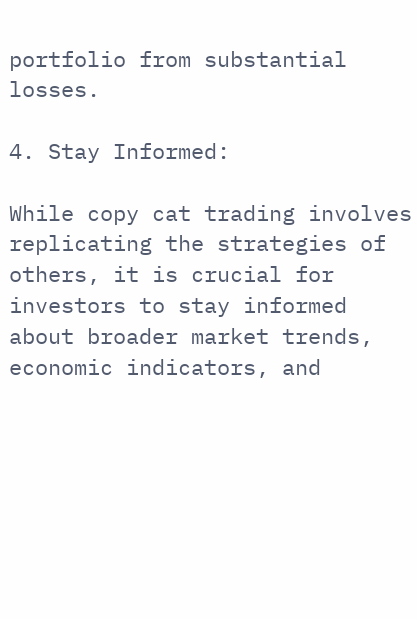portfolio from substantial losses.

4. Stay Informed:

While copy cat trading involves replicating the strategies of others, it is crucial for investors to stay informed about broader market trends, economic indicators, and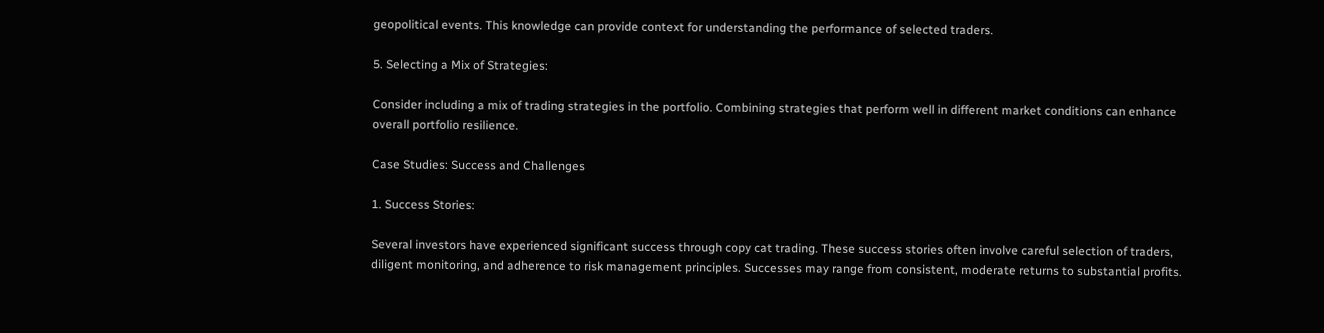geopolitical events. This knowledge can provide context for understanding the performance of selected traders.

5. Selecting a Mix of Strategies:

Consider including a mix of trading strategies in the portfolio. Combining strategies that perform well in different market conditions can enhance overall portfolio resilience.

Case Studies: Success and Challenges

1. Success Stories:

Several investors have experienced significant success through copy cat trading. These success stories often involve careful selection of traders, diligent monitoring, and adherence to risk management principles. Successes may range from consistent, moderate returns to substantial profits.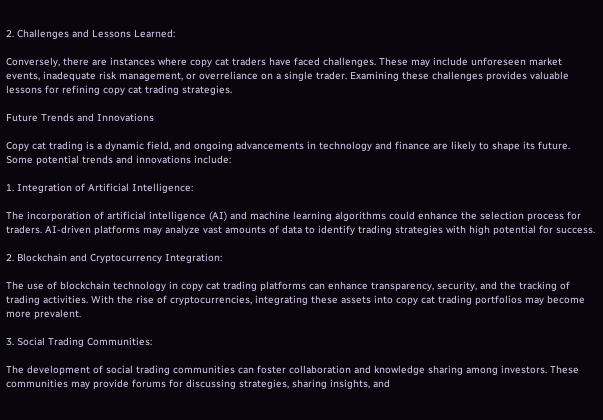2. Challenges and Lessons Learned:

Conversely, there are instances where copy cat traders have faced challenges. These may include unforeseen market events, inadequate risk management, or overreliance on a single trader. Examining these challenges provides valuable lessons for refining copy cat trading strategies.

Future Trends and Innovations

Copy cat trading is a dynamic field, and ongoing advancements in technology and finance are likely to shape its future. Some potential trends and innovations include:

1. Integration of Artificial Intelligence:

The incorporation of artificial intelligence (AI) and machine learning algorithms could enhance the selection process for traders. AI-driven platforms may analyze vast amounts of data to identify trading strategies with high potential for success.

2. Blockchain and Cryptocurrency Integration:

The use of blockchain technology in copy cat trading platforms can enhance transparency, security, and the tracking of trading activities. With the rise of cryptocurrencies, integrating these assets into copy cat trading portfolios may become more prevalent.

3. Social Trading Communities:

The development of social trading communities can foster collaboration and knowledge sharing among investors. These communities may provide forums for discussing strategies, sharing insights, and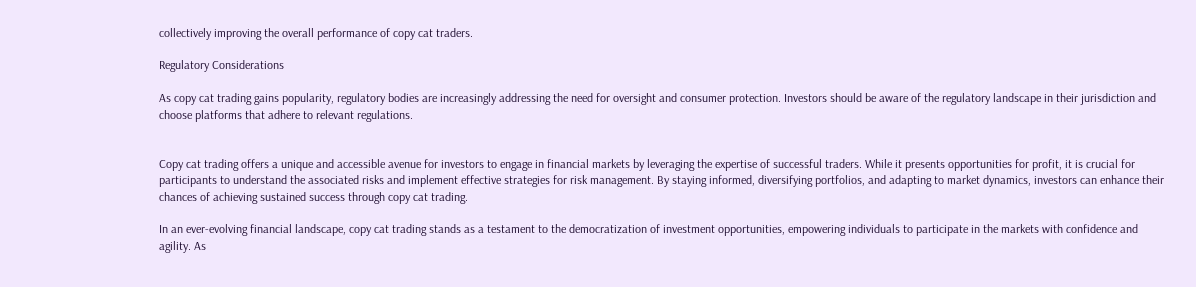collectively improving the overall performance of copy cat traders.

Regulatory Considerations

As copy cat trading gains popularity, regulatory bodies are increasingly addressing the need for oversight and consumer protection. Investors should be aware of the regulatory landscape in their jurisdiction and choose platforms that adhere to relevant regulations.


Copy cat trading offers a unique and accessible avenue for investors to engage in financial markets by leveraging the expertise of successful traders. While it presents opportunities for profit, it is crucial for participants to understand the associated risks and implement effective strategies for risk management. By staying informed, diversifying portfolios, and adapting to market dynamics, investors can enhance their chances of achieving sustained success through copy cat trading.

In an ever-evolving financial landscape, copy cat trading stands as a testament to the democratization of investment opportunities, empowering individuals to participate in the markets with confidence and agility. As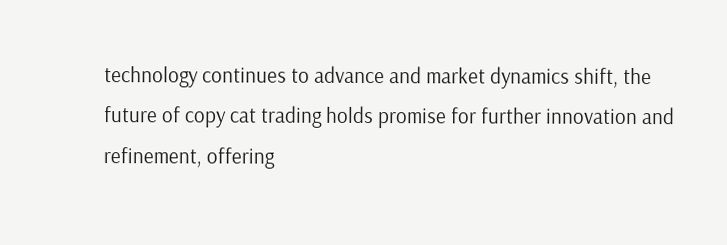technology continues to advance and market dynamics shift, the future of copy cat trading holds promise for further innovation and refinement, offering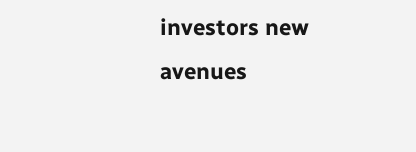investors new avenues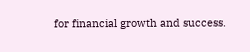for financial growth and success.